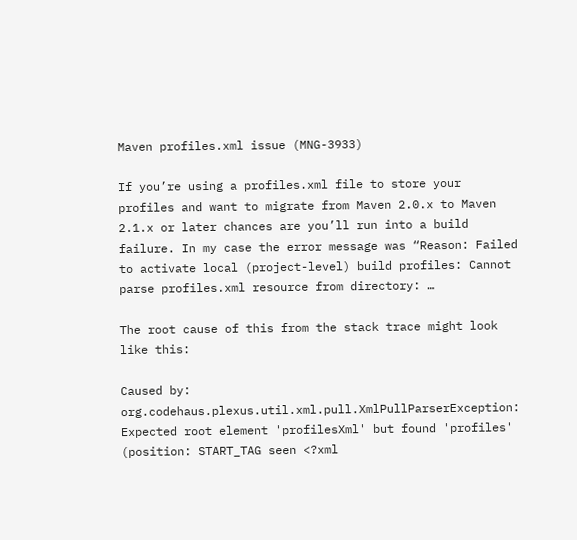Maven profiles.xml issue (MNG-3933)

If you’re using a profiles.xml file to store your profiles and want to migrate from Maven 2.0.x to Maven 2.1.x or later chances are you’ll run into a build failure. In my case the error message was “Reason: Failed to activate local (project-level) build profiles: Cannot parse profiles.xml resource from directory: …

The root cause of this from the stack trace might look like this:

Caused by: org.codehaus.plexus.util.xml.pull.XmlPullParserException: Expected root element 'profilesXml' but found 'profiles' (position: START_TAG seen <?xml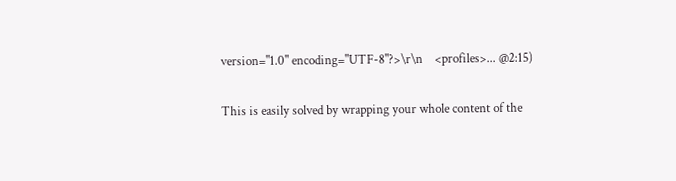version="1.0" encoding="UTF-8"?>\r\n    <profiles>... @2:15)

This is easily solved by wrapping your whole content of the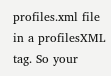profiles.xml file in a profilesXML tag. So your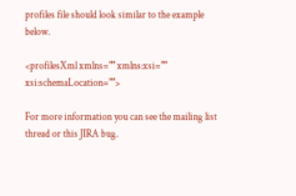profiles file should look similar to the example below.

<profilesXml xmlns="" xmlns:xsi="" xsi:schemaLocation="">

For more information you can see the mailing list thread or this JIRA bug.